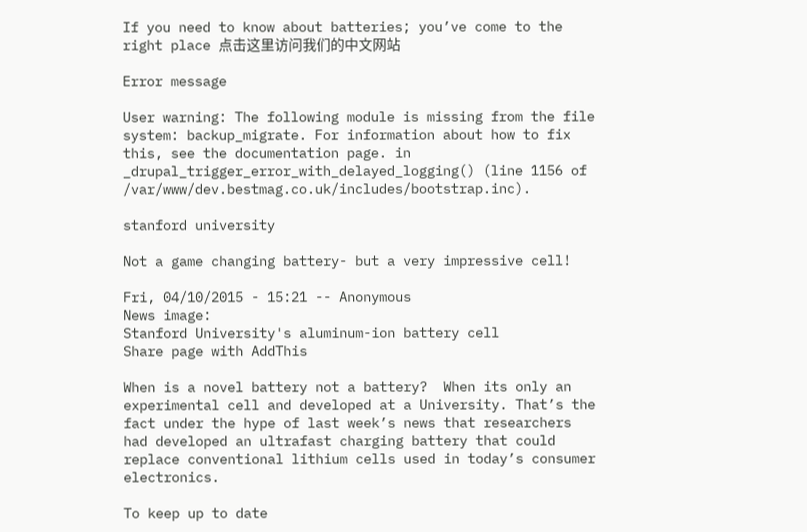If you need to know about batteries; you’ve come to the right place 点击这里访问我们的中文网站

Error message

User warning: The following module is missing from the file system: backup_migrate. For information about how to fix this, see the documentation page. in _drupal_trigger_error_with_delayed_logging() (line 1156 of /var/www/dev.bestmag.co.uk/includes/bootstrap.inc).

stanford university

Not a game changing battery- but a very impressive cell!

Fri, 04/10/2015 - 15:21 -- Anonymous
News image:
Stanford University's aluminum-ion battery cell
Share page with AddThis

When is a novel battery not a battery?  When its only an experimental cell and developed at a University. That’s the fact under the hype of last week’s news that researchers had developed an ultrafast charging battery that could replace conventional lithium cells used in today’s consumer electronics.

To keep up to date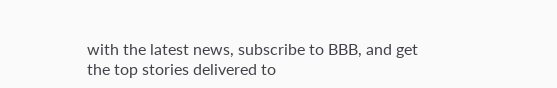with the latest news, subscribe to BBB, and get the top stories delivered to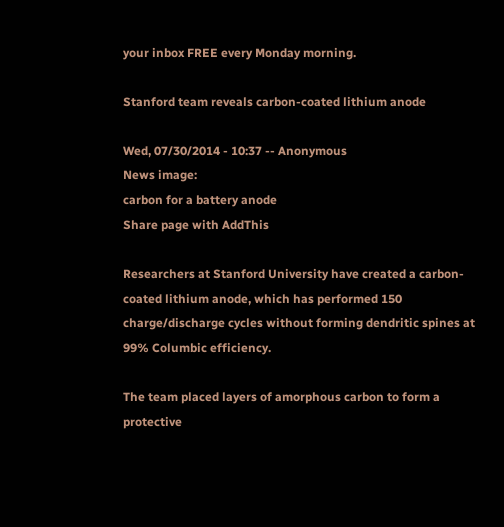your inbox FREE every Monday morning.

Stanford team reveals carbon-coated lithium anode

Wed, 07/30/2014 - 10:37 -- Anonymous
News image:
carbon for a battery anode
Share page with AddThis

Researchers at Stanford University have created a carbon-coated lithium anode, which has performed 150 charge/discharge cycles without forming dendritic spines at 99% Columbic efficiency.

The team placed layers of amorphous carbon to form a protective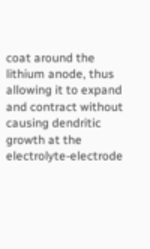coat around the lithium anode, thus allowing it to expand and contract without causing dendritic growth at the electrolyte-electrode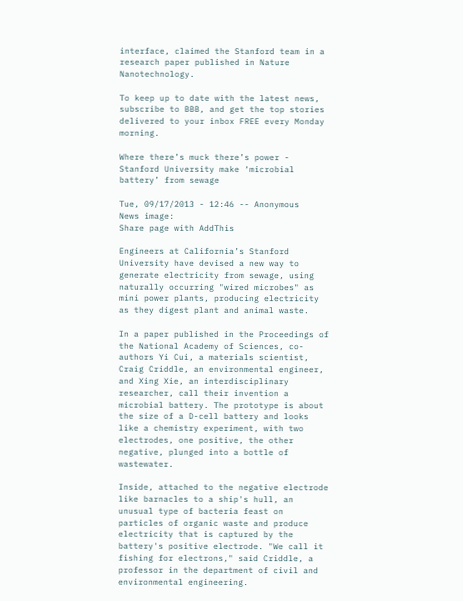interface, claimed the Stanford team in a research paper published in Nature Nanotechnology.

To keep up to date with the latest news, subscribe to BBB, and get the top stories delivered to your inbox FREE every Monday morning.

Where there’s muck there’s power - Stanford University make ‘microbial battery’ from sewage

Tue, 09/17/2013 - 12:46 -- Anonymous
News image:
Share page with AddThis

Engineers at California’s Stanford University have devised a new way to generate electricity from sewage, using naturally occurring "wired microbes" as mini power plants, producing electricity as they digest plant and animal waste.

In a paper published in the Proceedings of the National Academy of Sciences, co-authors Yi Cui, a materials scientist, Craig Criddle, an environmental engineer, and Xing Xie, an interdisciplinary researcher, call their invention a microbial battery. The prototype is about the size of a D-cell battery and looks like a chemistry experiment, with two electrodes, one positive, the other negative, plunged into a bottle of wastewater.

Inside, attached to the negative electrode like barnacles to a ship's hull, an unusual type of bacteria feast on particles of organic waste and produce electricity that is captured by the battery's positive electrode. "We call it fishing for electrons," said Criddle, a professor in the department of civil and environmental engineering.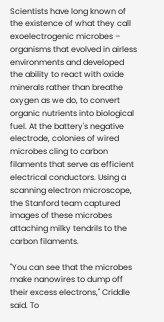Scientists have long known of the existence of what they call exoelectrogenic microbes – organisms that evolved in airless environments and developed the ability to react with oxide minerals rather than breathe oxygen as we do, to convert organic nutrients into biological fuel. At the battery's negative electrode, colonies of wired microbes cling to carbon filaments that serve as efficient electrical conductors. Using a scanning electron microscope, the Stanford team captured images of these microbes attaching milky tendrils to the carbon filaments.

"You can see that the microbes make nanowires to dump off their excess electrons," Criddle said. To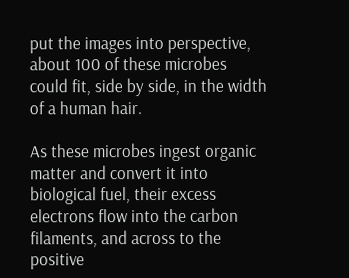put the images into perspective, about 100 of these microbes could fit, side by side, in the width of a human hair.

As these microbes ingest organic matter and convert it into biological fuel, their excess electrons flow into the carbon filaments, and across to the positive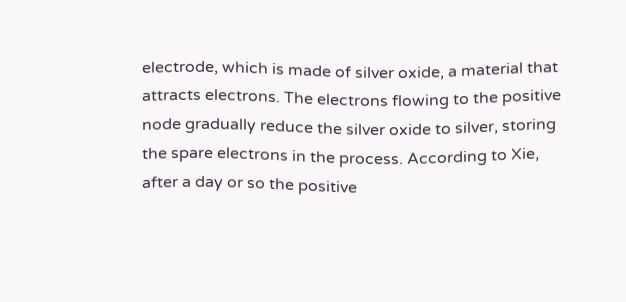electrode, which is made of silver oxide, a material that attracts electrons. The electrons flowing to the positive node gradually reduce the silver oxide to silver, storing the spare electrons in the process. According to Xie, after a day or so the positive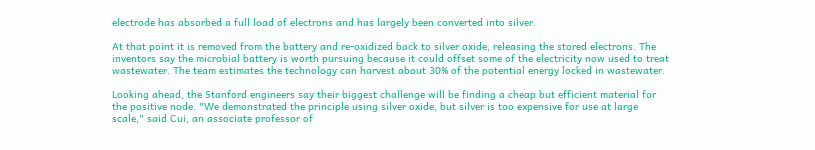electrode has absorbed a full load of electrons and has largely been converted into silver.

At that point it is removed from the battery and re-oxidized back to silver oxide, releasing the stored electrons. The inventors say the microbial battery is worth pursuing because it could offset some of the electricity now used to treat wastewater. The team estimates the technology can harvest about 30% of the potential energy locked in wastewater.

Looking ahead, the Stanford engineers say their biggest challenge will be finding a cheap but efficient material for the positive node. "We demonstrated the principle using silver oxide, but silver is too expensive for use at large scale," said Cui, an associate professor of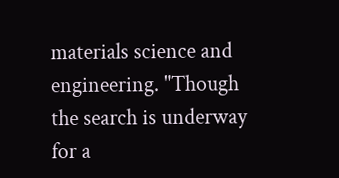materials science and engineering. "Though the search is underway for a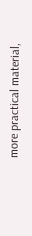more practical material,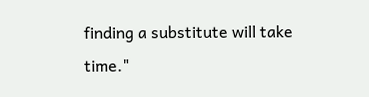finding a substitute will take time."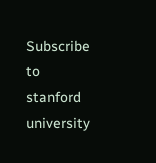Subscribe to stanford university